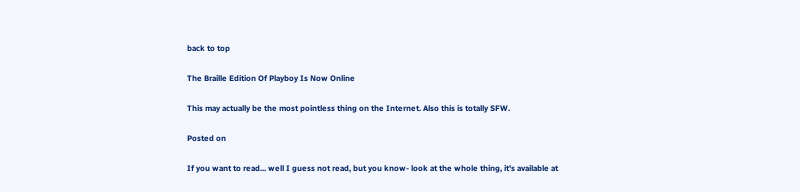back to top

The Braille Edition Of Playboy Is Now Online

This may actually be the most pointless thing on the Internet. Also this is totally SFW.

Posted on

If you want to read... well I guess not read, but you know- look at the whole thing, it's available at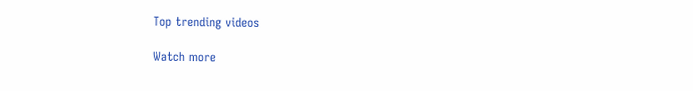Top trending videos

Watch more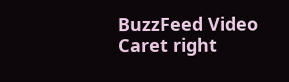BuzzFeed Video Caret right